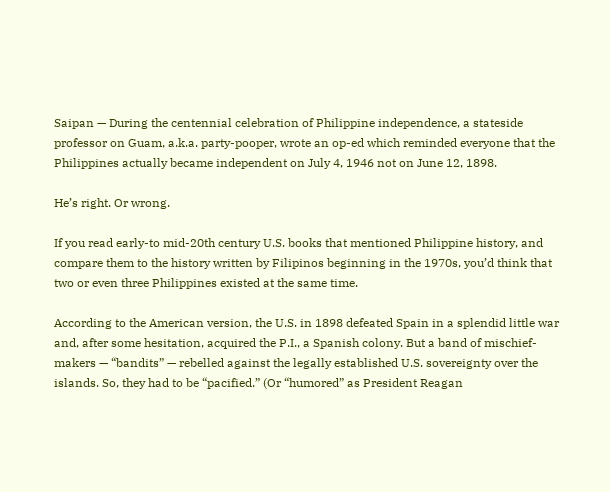Saipan — During the centennial celebration of Philippine independence, a stateside professor on Guam, a.k.a. party-pooper, wrote an op-ed which reminded everyone that the Philippines actually became independent on July 4, 1946 not on June 12, 1898.

He’s right. Or wrong.

If you read early-to mid-20th century U.S. books that mentioned Philippine history, and compare them to the history written by Filipinos beginning in the 1970s, you’d think that two or even three Philippines existed at the same time.

According to the American version, the U.S. in 1898 defeated Spain in a splendid little war and, after some hesitation, acquired the P.I., a Spanish colony. But a band of mischief-makers — “bandits” — rebelled against the legally established U.S. sovereignty over the islands. So, they had to be “pacified.” (Or “humored” as President Reagan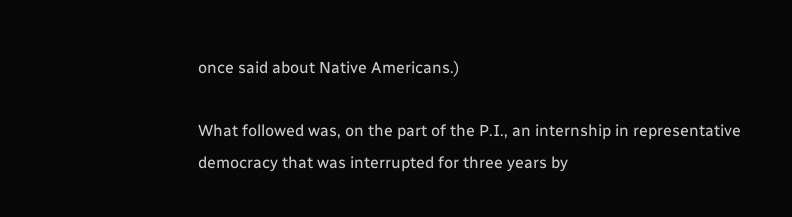once said about Native Americans.)

What followed was, on the part of the P.I., an internship in representative democracy that was interrupted for three years by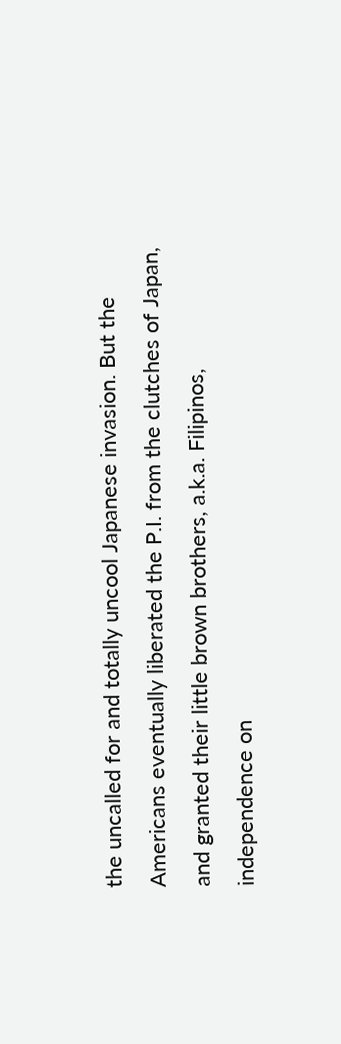the uncalled for and totally uncool Japanese invasion. But the Americans eventually liberated the P.I. from the clutches of Japan, and granted their little brown brothers, a.k.a. Filipinos, independence on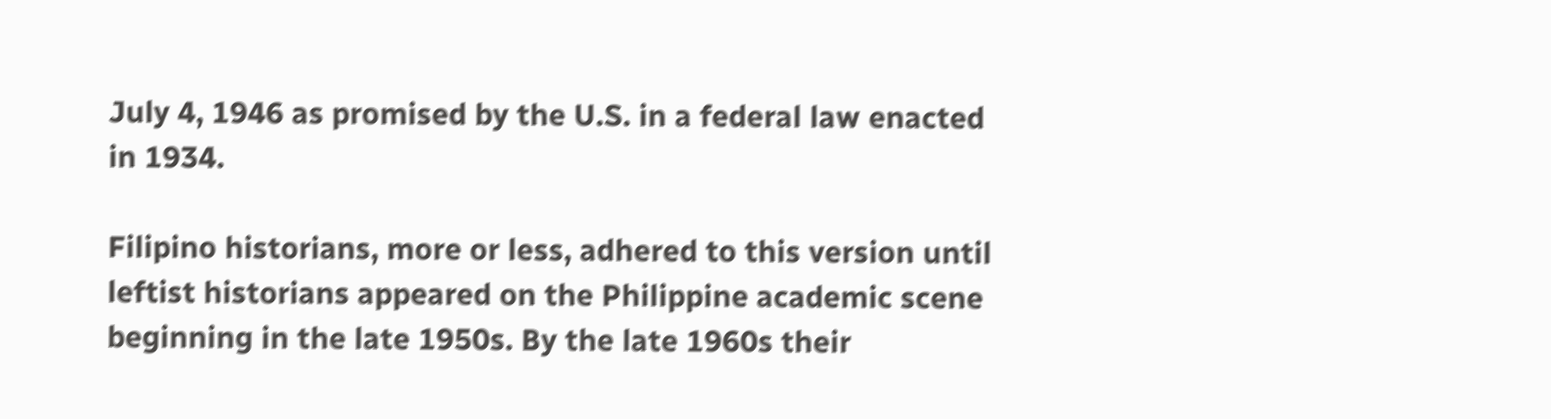July 4, 1946 as promised by the U.S. in a federal law enacted in 1934.

Filipino historians, more or less, adhered to this version until leftist historians appeared on the Philippine academic scene beginning in the late 1950s. By the late 1960s their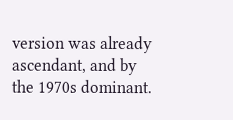version was already ascendant, and by the 1970s dominant.